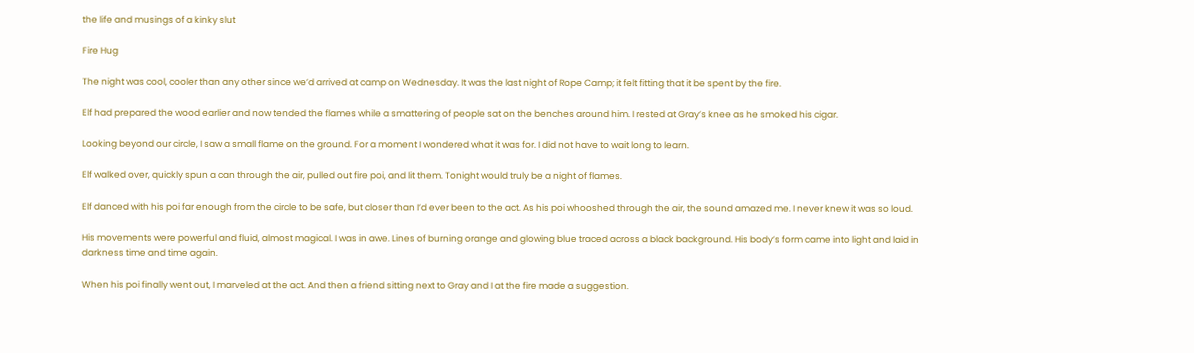the life and musings of a kinky slut

Fire Hug

The night was cool, cooler than any other since we’d arrived at camp on Wednesday. It was the last night of Rope Camp; it felt fitting that it be spent by the fire.

Elf had prepared the wood earlier and now tended the flames while a smattering of people sat on the benches around him. I rested at Gray’s knee as he smoked his cigar.

Looking beyond our circle, I saw a small flame on the ground. For a moment I wondered what it was for. I did not have to wait long to learn.

Elf walked over, quickly spun a can through the air, pulled out fire poi, and lit them. Tonight would truly be a night of flames.

Elf danced with his poi far enough from the circle to be safe, but closer than I’d ever been to the act. As his poi whooshed through the air, the sound amazed me. I never knew it was so loud.

His movements were powerful and fluid, almost magical. I was in awe. Lines of burning orange and glowing blue traced across a black background. His body’s form came into light and laid in darkness time and time again.

When his poi finally went out, I marveled at the act. And then a friend sitting next to Gray and I at the fire made a suggestion.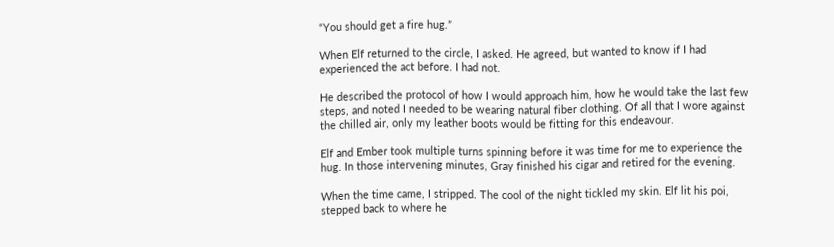“You should get a fire hug.”

When Elf returned to the circle, I asked. He agreed, but wanted to know if I had experienced the act before. I had not.

He described the protocol of how I would approach him, how he would take the last few steps, and noted I needed to be wearing natural fiber clothing. Of all that I wore against the chilled air, only my leather boots would be fitting for this endeavour.

Elf and Ember took multiple turns spinning before it was time for me to experience the hug. In those intervening minutes, Gray finished his cigar and retired for the evening.

When the time came, I stripped. The cool of the night tickled my skin. Elf lit his poi, stepped back to where he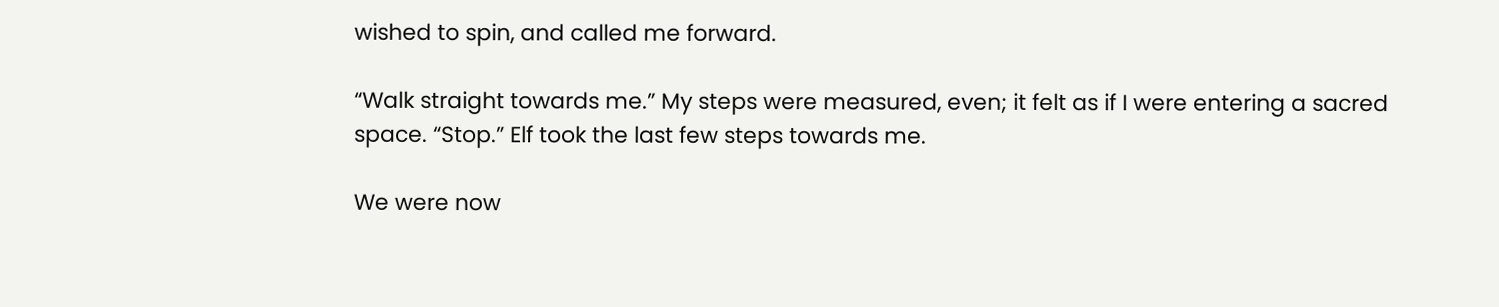wished to spin, and called me forward.

“Walk straight towards me.” My steps were measured, even; it felt as if I were entering a sacred space. “Stop.” Elf took the last few steps towards me.

We were now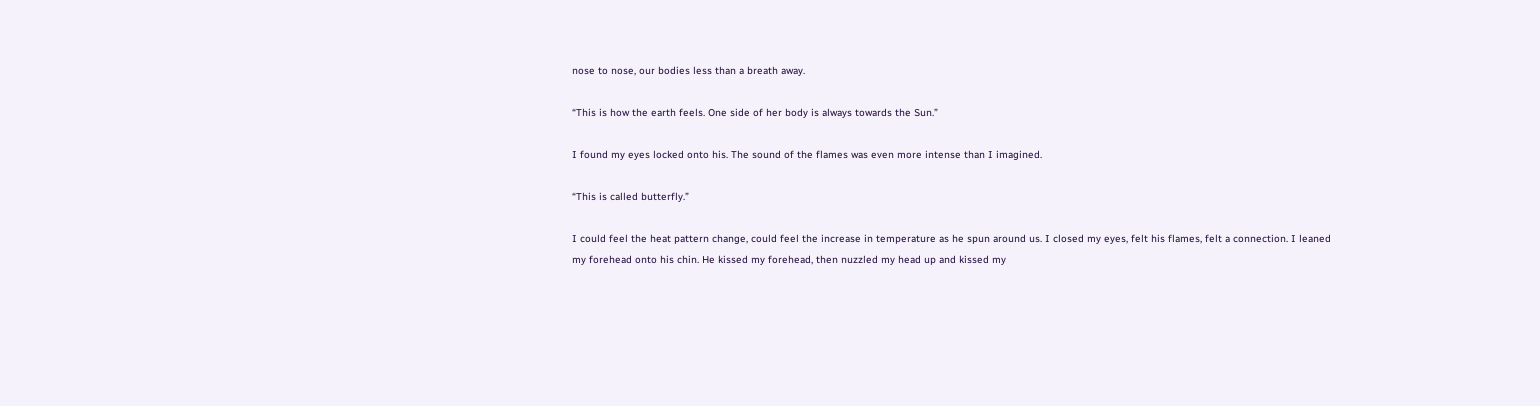nose to nose, our bodies less than a breath away.

“This is how the earth feels. One side of her body is always towards the Sun.”

I found my eyes locked onto his. The sound of the flames was even more intense than I imagined.

“This is called butterfly.”

I could feel the heat pattern change, could feel the increase in temperature as he spun around us. I closed my eyes, felt his flames, felt a connection. I leaned my forehead onto his chin. He kissed my forehead, then nuzzled my head up and kissed my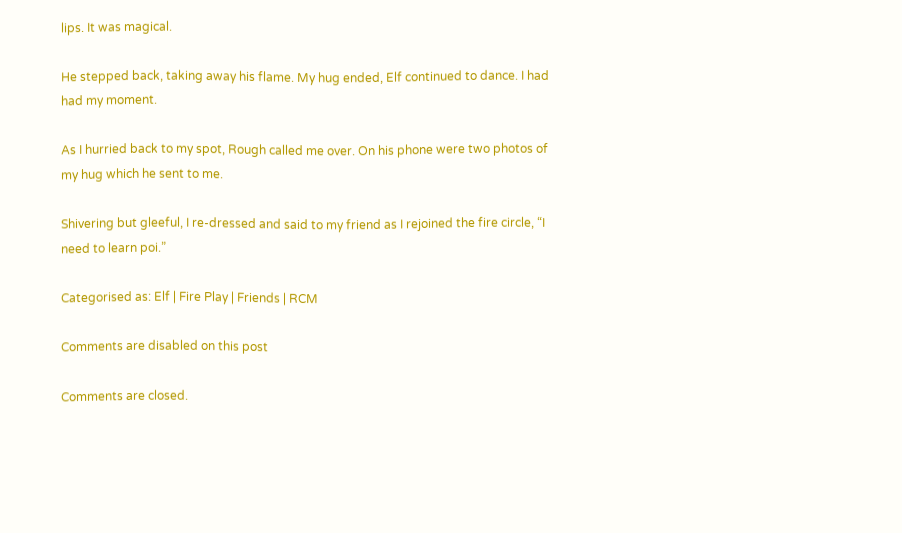lips. It was magical.

He stepped back, taking away his flame. My hug ended, Elf continued to dance. I had had my moment.

As I hurried back to my spot, Rough called me over. On his phone were two photos of my hug which he sent to me.

Shivering but gleeful, I re-dressed and said to my friend as I rejoined the fire circle, “I need to learn poi.”

Categorised as: Elf | Fire Play | Friends | RCM

Comments are disabled on this post

Comments are closed.